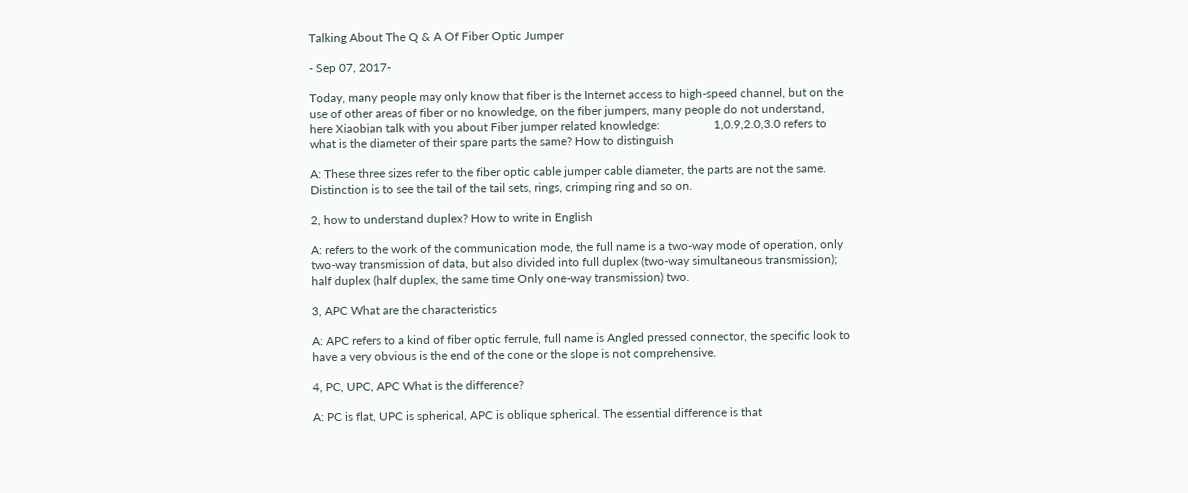Talking About The Q & A Of Fiber Optic Jumper

- Sep 07, 2017-

Today, many people may only know that fiber is the Internet access to high-speed channel, but on the use of other areas of fiber or no knowledge, on the fiber jumpers, many people do not understand, here Xiaobian talk with you about Fiber jumper related knowledge:                  1,0.9,2.0,3.0 refers to what is the diameter of their spare parts the same? How to distinguish

A: These three sizes refer to the fiber optic cable jumper cable diameter, the parts are not the same. Distinction is to see the tail of the tail sets, rings, crimping ring and so on.

2, how to understand duplex? How to write in English

A: refers to the work of the communication mode, the full name is a two-way mode of operation, only two-way transmission of data, but also divided into full duplex (two-way simultaneous transmission); half duplex (half duplex, the same time Only one-way transmission) two.

3, APC What are the characteristics

A: APC refers to a kind of fiber optic ferrule, full name is Angled pressed connector, the specific look to have a very obvious is the end of the cone or the slope is not comprehensive.

4, PC, UPC, APC What is the difference?

A: PC is flat, UPC is spherical, APC is oblique spherical. The essential difference is that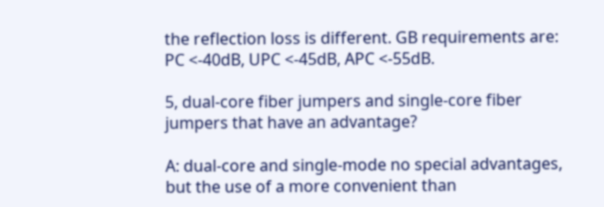the reflection loss is different. GB requirements are: PC <-40dB, UPC <-45dB, APC <-55dB.

5, dual-core fiber jumpers and single-core fiber jumpers that have an advantage?

A: dual-core and single-mode no special advantages, but the use of a more convenient than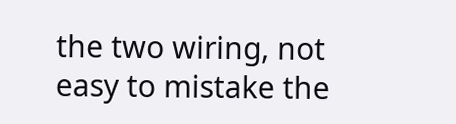the two wiring, not easy to mistake the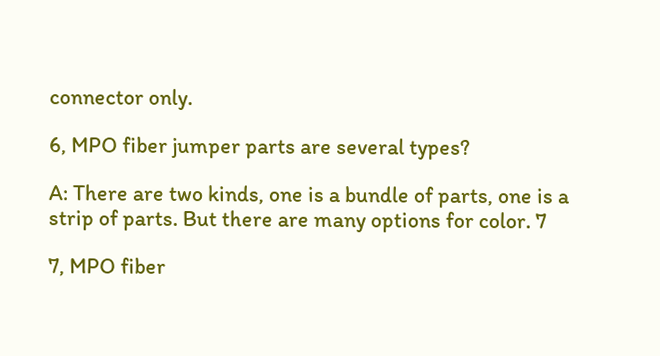connector only.

6, MPO fiber jumper parts are several types?

A: There are two kinds, one is a bundle of parts, one is a strip of parts. But there are many options for color. 7

7, MPO fiber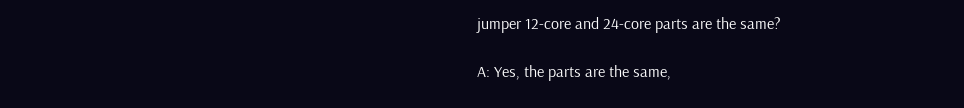jumper 12-core and 24-core parts are the same?

A: Yes, the parts are the same,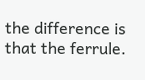the difference is that the ferrule.